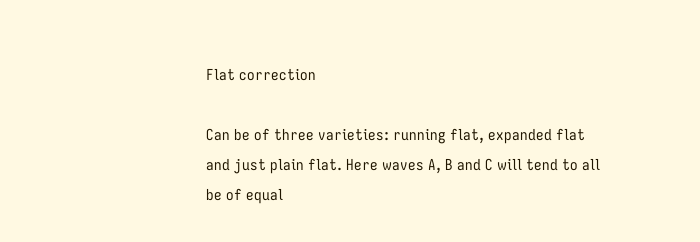Flat correction

Can be of three varieties: running flat, expanded flat and just plain flat. Here waves A, B and C will tend to all be of equal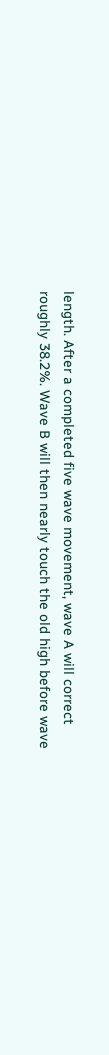length. After a completed five wave movement, wave A will correct roughly 38.2%. Wave B will then nearly touch the old high before wave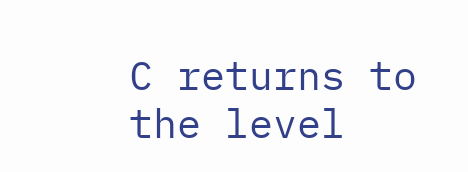C returns to the level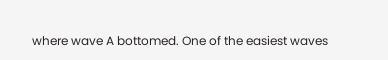where wave A bottomed. One of the easiest waves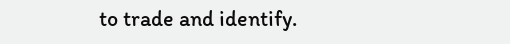to trade and identify.